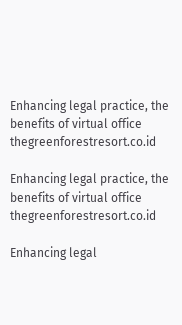Enhancing legal practice, the benefits of virtual office thegreenforestresort.co.id

Enhancing legal practice, the benefits of virtual office thegreenforestresort.co.id

Enhancing legal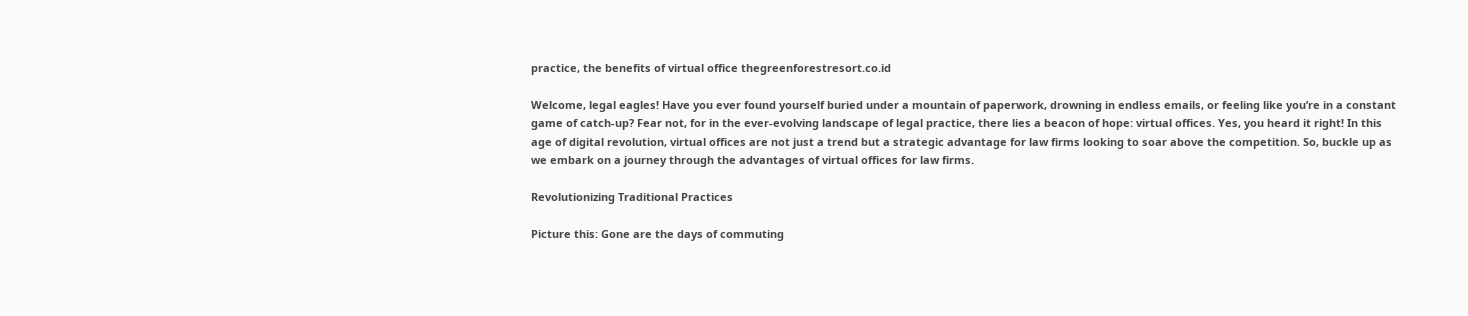practice, the benefits of virtual office thegreenforestresort.co.id

Welcome, legal eagles! Have you ever found yourself buried under a mountain of paperwork, drowning in endless emails, or feeling like you’re in a constant game of catch-up? Fear not, for in the ever-evolving landscape of legal practice, there lies a beacon of hope: virtual offices. Yes, you heard it right! In this age of digital revolution, virtual offices are not just a trend but a strategic advantage for law firms looking to soar above the competition. So, buckle up as we embark on a journey through the advantages of virtual offices for law firms.

Revolutionizing Traditional Practices

Picture this: Gone are the days of commuting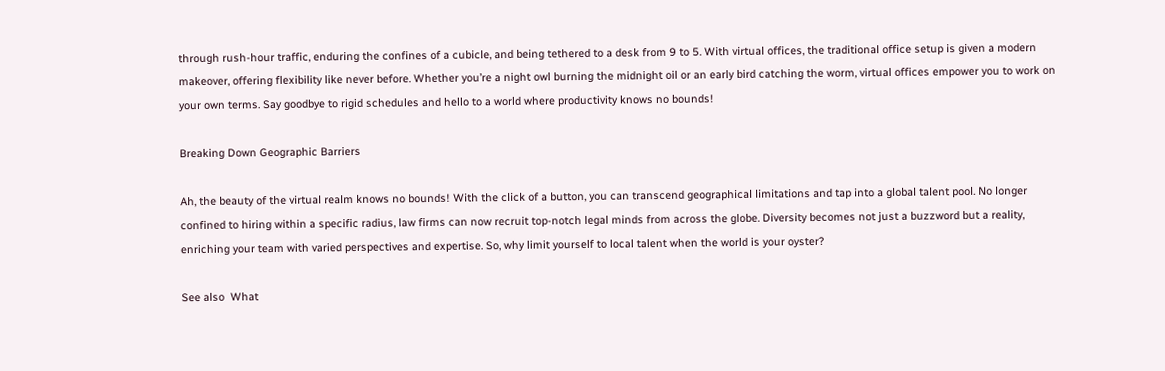through rush-hour traffic, enduring the confines of a cubicle, and being tethered to a desk from 9 to 5. With virtual offices, the traditional office setup is given a modern makeover, offering flexibility like never before. Whether you’re a night owl burning the midnight oil or an early bird catching the worm, virtual offices empower you to work on your own terms. Say goodbye to rigid schedules and hello to a world where productivity knows no bounds!

Breaking Down Geographic Barriers

Ah, the beauty of the virtual realm knows no bounds! With the click of a button, you can transcend geographical limitations and tap into a global talent pool. No longer confined to hiring within a specific radius, law firms can now recruit top-notch legal minds from across the globe. Diversity becomes not just a buzzword but a reality, enriching your team with varied perspectives and expertise. So, why limit yourself to local talent when the world is your oyster?

See also  What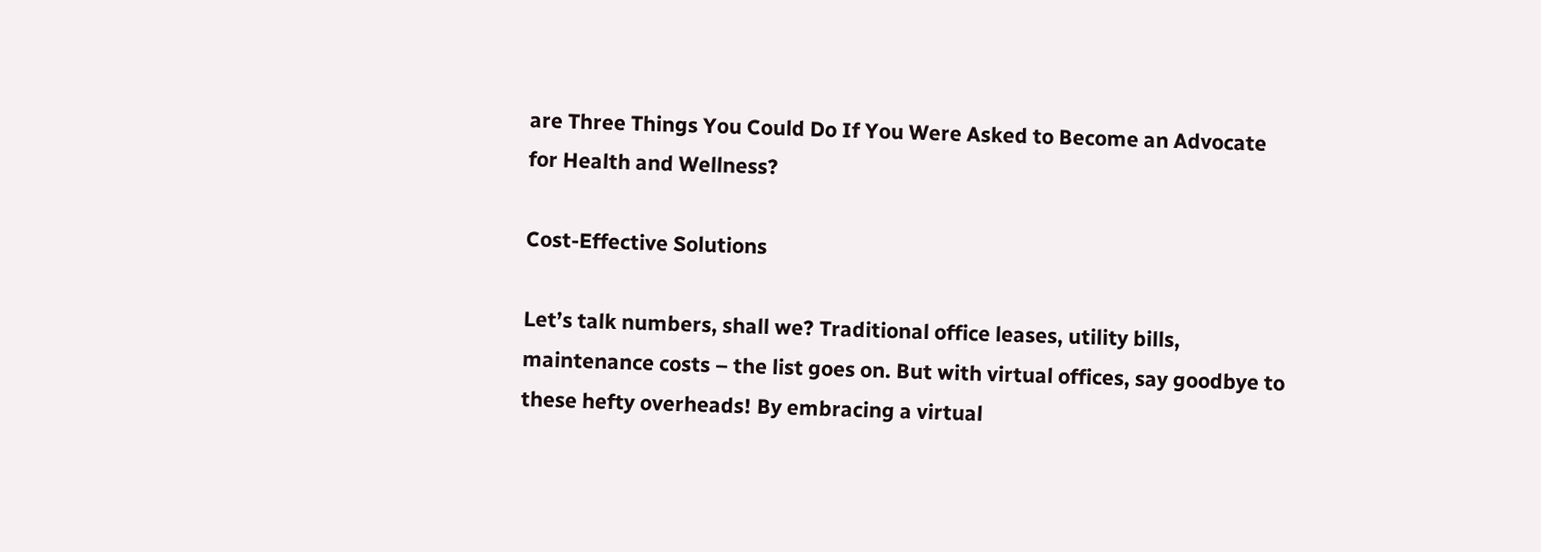are Three Things You Could Do If You Were Asked to Become an Advocate for Health and Wellness?

Cost-Effective Solutions

Let’s talk numbers, shall we? Traditional office leases, utility bills, maintenance costs – the list goes on. But with virtual offices, say goodbye to these hefty overheads! By embracing a virtual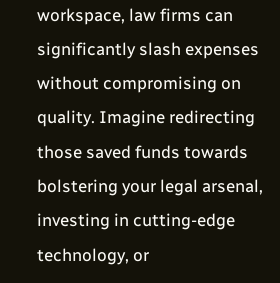workspace, law firms can significantly slash expenses without compromising on quality. Imagine redirecting those saved funds towards bolstering your legal arsenal, investing in cutting-edge technology, or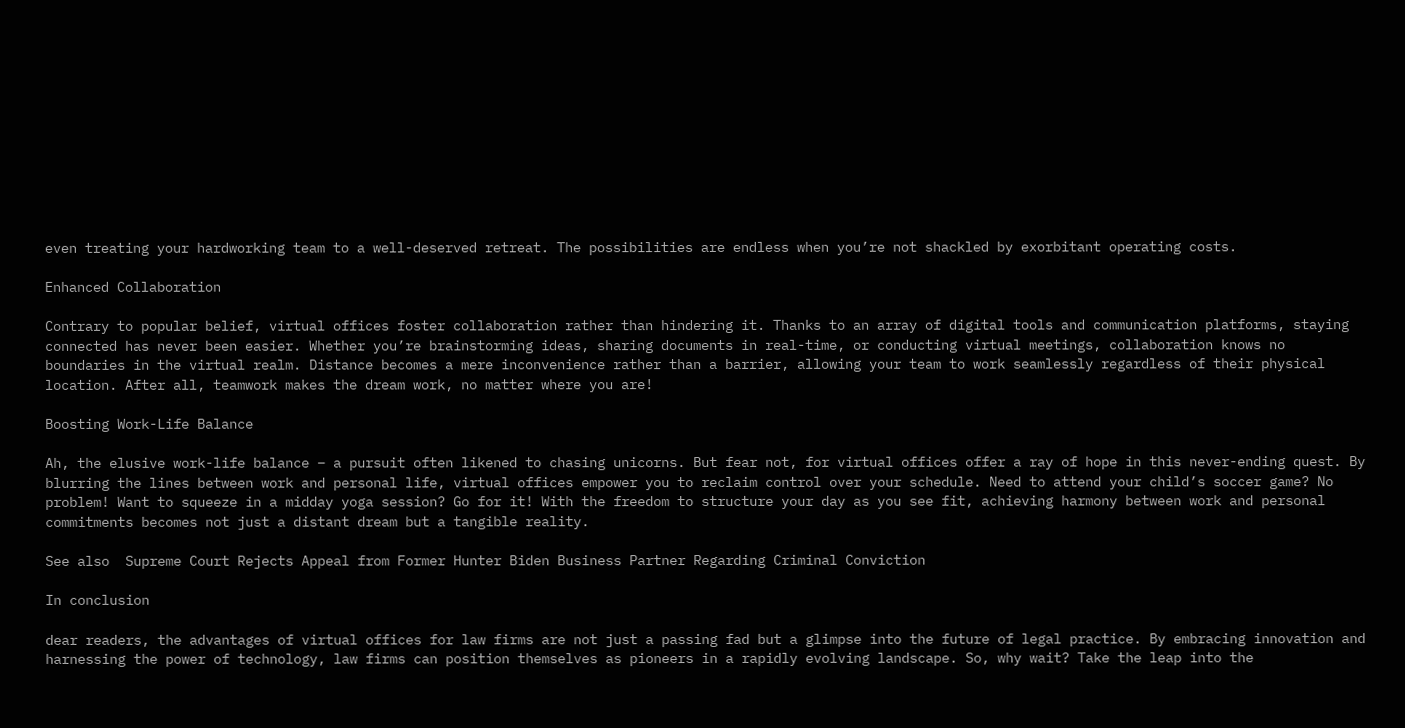even treating your hardworking team to a well-deserved retreat. The possibilities are endless when you’re not shackled by exorbitant operating costs.

Enhanced Collaboration

Contrary to popular belief, virtual offices foster collaboration rather than hindering it. Thanks to an array of digital tools and communication platforms, staying connected has never been easier. Whether you’re brainstorming ideas, sharing documents in real-time, or conducting virtual meetings, collaboration knows no boundaries in the virtual realm. Distance becomes a mere inconvenience rather than a barrier, allowing your team to work seamlessly regardless of their physical location. After all, teamwork makes the dream work, no matter where you are!

Boosting Work-Life Balance

Ah, the elusive work-life balance – a pursuit often likened to chasing unicorns. But fear not, for virtual offices offer a ray of hope in this never-ending quest. By blurring the lines between work and personal life, virtual offices empower you to reclaim control over your schedule. Need to attend your child’s soccer game? No problem! Want to squeeze in a midday yoga session? Go for it! With the freedom to structure your day as you see fit, achieving harmony between work and personal commitments becomes not just a distant dream but a tangible reality.

See also  Supreme Court Rejects Appeal from Former Hunter Biden Business Partner Regarding Criminal Conviction

In conclusion

dear readers, the advantages of virtual offices for law firms are not just a passing fad but a glimpse into the future of legal practice. By embracing innovation and harnessing the power of technology, law firms can position themselves as pioneers in a rapidly evolving landscape. So, why wait? Take the leap into the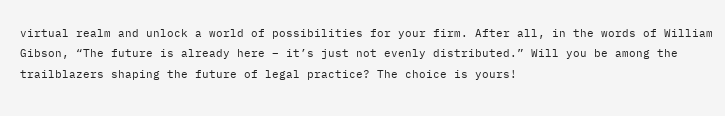virtual realm and unlock a world of possibilities for your firm. After all, in the words of William Gibson, “The future is already here – it’s just not evenly distributed.” Will you be among the trailblazers shaping the future of legal practice? The choice is yours!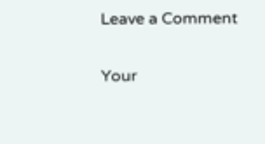Leave a Comment

Your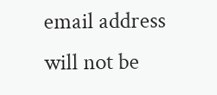email address will not be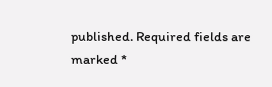published. Required fields are marked *